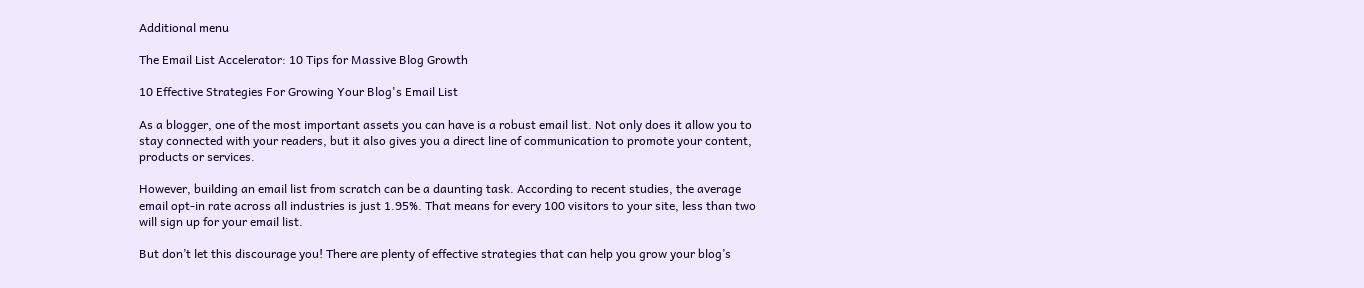Additional menu

The Email List Accelerator: 10 Tips for Massive Blog Growth

10 Effective Strategies For Growing Your Blog's Email List

As a blogger, one of the most important assets you can have is a robust email list. Not only does it allow you to stay connected with your readers, but it also gives you a direct line of communication to promote your content, products or services.

However, building an email list from scratch can be a daunting task. According to recent studies, the average email opt-in rate across all industries is just 1.95%. That means for every 100 visitors to your site, less than two will sign up for your email list.

But don’t let this discourage you! There are plenty of effective strategies that can help you grow your blog’s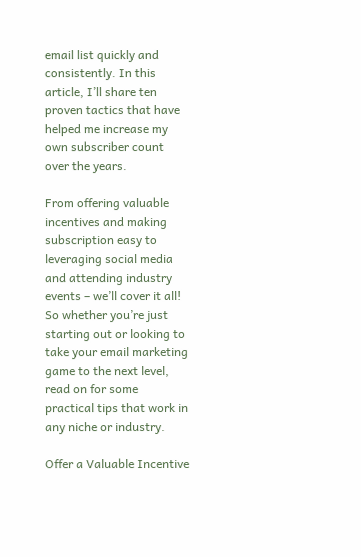email list quickly and consistently. In this article, I’ll share ten proven tactics that have helped me increase my own subscriber count over the years.

From offering valuable incentives and making subscription easy to leveraging social media and attending industry events – we’ll cover it all! So whether you’re just starting out or looking to take your email marketing game to the next level, read on for some practical tips that work in any niche or industry.

Offer a Valuable Incentive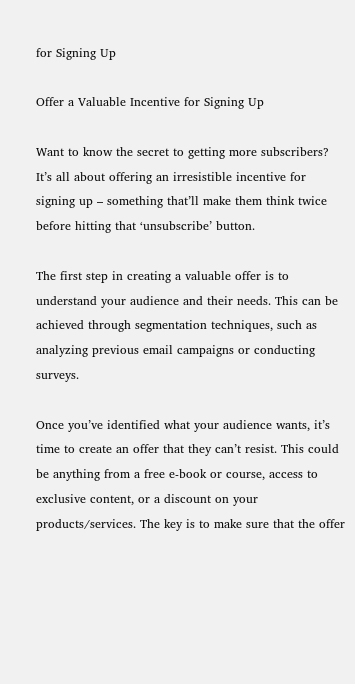for Signing Up

Offer a Valuable Incentive for Signing Up

Want to know the secret to getting more subscribers? It’s all about offering an irresistible incentive for signing up – something that’ll make them think twice before hitting that ‘unsubscribe’ button.

The first step in creating a valuable offer is to understand your audience and their needs. This can be achieved through segmentation techniques, such as analyzing previous email campaigns or conducting surveys.

Once you’ve identified what your audience wants, it’s time to create an offer that they can’t resist. This could be anything from a free e-book or course, access to exclusive content, or a discount on your products/services. The key is to make sure that the offer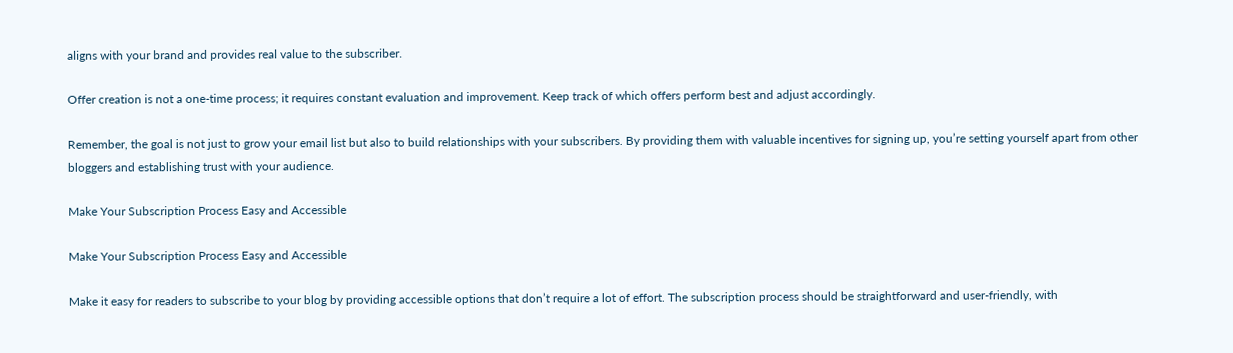aligns with your brand and provides real value to the subscriber.

Offer creation is not a one-time process; it requires constant evaluation and improvement. Keep track of which offers perform best and adjust accordingly.

Remember, the goal is not just to grow your email list but also to build relationships with your subscribers. By providing them with valuable incentives for signing up, you’re setting yourself apart from other bloggers and establishing trust with your audience.

Make Your Subscription Process Easy and Accessible

Make Your Subscription Process Easy and Accessible

Make it easy for readers to subscribe to your blog by providing accessible options that don’t require a lot of effort. The subscription process should be straightforward and user-friendly, with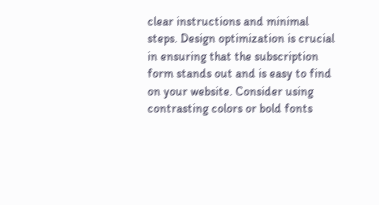clear instructions and minimal steps. Design optimization is crucial in ensuring that the subscription form stands out and is easy to find on your website. Consider using contrasting colors or bold fonts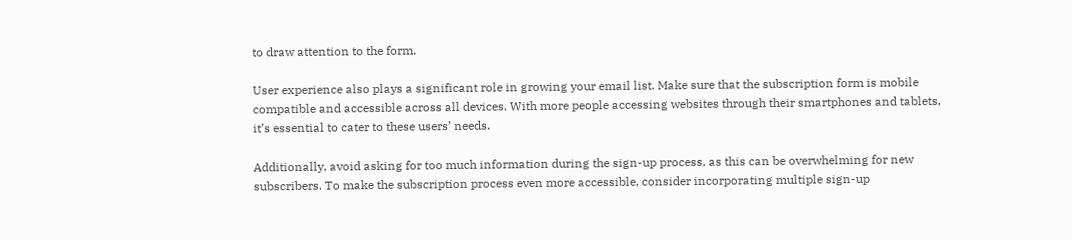to draw attention to the form.

User experience also plays a significant role in growing your email list. Make sure that the subscription form is mobile compatible and accessible across all devices. With more people accessing websites through their smartphones and tablets, it’s essential to cater to these users’ needs.

Additionally, avoid asking for too much information during the sign-up process, as this can be overwhelming for new subscribers. To make the subscription process even more accessible, consider incorporating multiple sign-up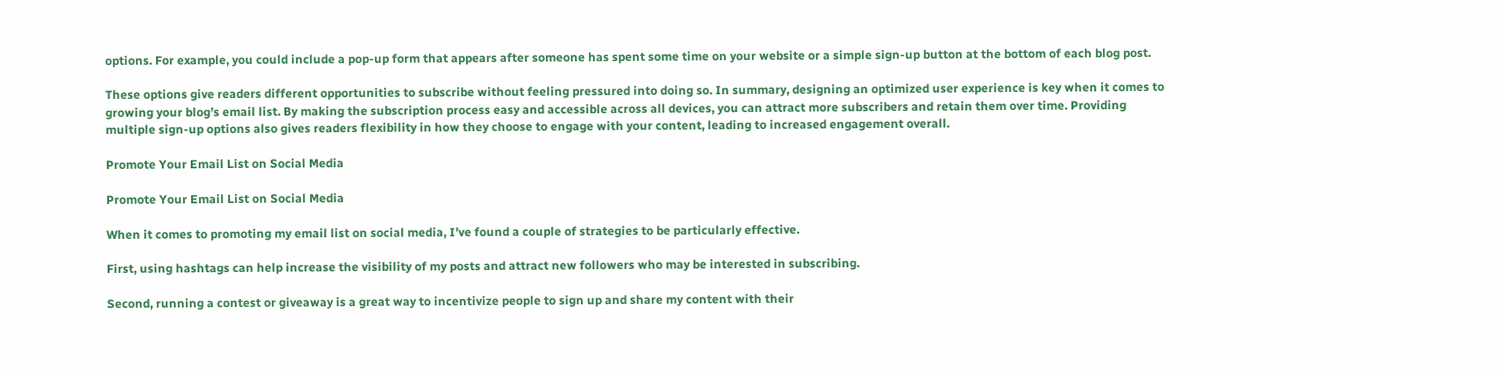options. For example, you could include a pop-up form that appears after someone has spent some time on your website or a simple sign-up button at the bottom of each blog post.

These options give readers different opportunities to subscribe without feeling pressured into doing so. In summary, designing an optimized user experience is key when it comes to growing your blog’s email list. By making the subscription process easy and accessible across all devices, you can attract more subscribers and retain them over time. Providing multiple sign-up options also gives readers flexibility in how they choose to engage with your content, leading to increased engagement overall.

Promote Your Email List on Social Media

Promote Your Email List on Social Media

When it comes to promoting my email list on social media, I’ve found a couple of strategies to be particularly effective.

First, using hashtags can help increase the visibility of my posts and attract new followers who may be interested in subscribing.

Second, running a contest or giveaway is a great way to incentivize people to sign up and share my content with their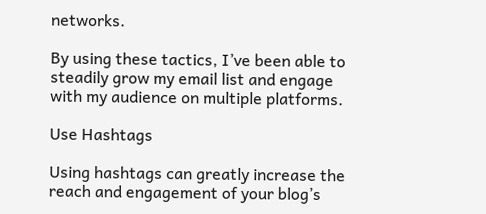networks.

By using these tactics, I’ve been able to steadily grow my email list and engage with my audience on multiple platforms.

Use Hashtags

Using hashtags can greatly increase the reach and engagement of your blog’s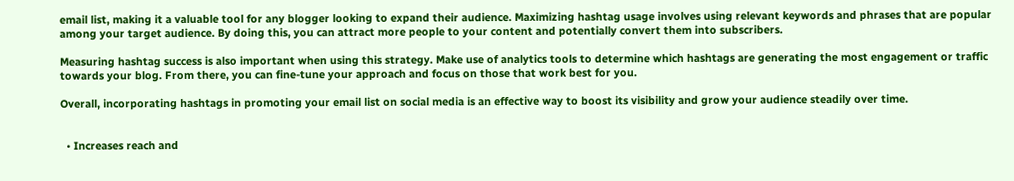email list, making it a valuable tool for any blogger looking to expand their audience. Maximizing hashtag usage involves using relevant keywords and phrases that are popular among your target audience. By doing this, you can attract more people to your content and potentially convert them into subscribers.

Measuring hashtag success is also important when using this strategy. Make use of analytics tools to determine which hashtags are generating the most engagement or traffic towards your blog. From there, you can fine-tune your approach and focus on those that work best for you.

Overall, incorporating hashtags in promoting your email list on social media is an effective way to boost its visibility and grow your audience steadily over time.


  • Increases reach and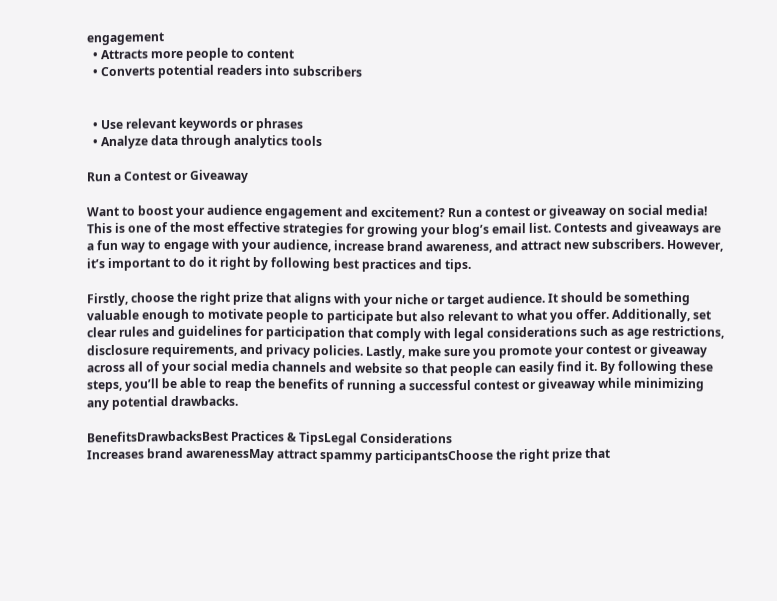engagement
  • Attracts more people to content
  • Converts potential readers into subscribers


  • Use relevant keywords or phrases
  • Analyze data through analytics tools

Run a Contest or Giveaway

Want to boost your audience engagement and excitement? Run a contest or giveaway on social media! This is one of the most effective strategies for growing your blog’s email list. Contests and giveaways are a fun way to engage with your audience, increase brand awareness, and attract new subscribers. However, it’s important to do it right by following best practices and tips.

Firstly, choose the right prize that aligns with your niche or target audience. It should be something valuable enough to motivate people to participate but also relevant to what you offer. Additionally, set clear rules and guidelines for participation that comply with legal considerations such as age restrictions, disclosure requirements, and privacy policies. Lastly, make sure you promote your contest or giveaway across all of your social media channels and website so that people can easily find it. By following these steps, you’ll be able to reap the benefits of running a successful contest or giveaway while minimizing any potential drawbacks.

BenefitsDrawbacksBest Practices & TipsLegal Considerations
Increases brand awarenessMay attract spammy participantsChoose the right prize that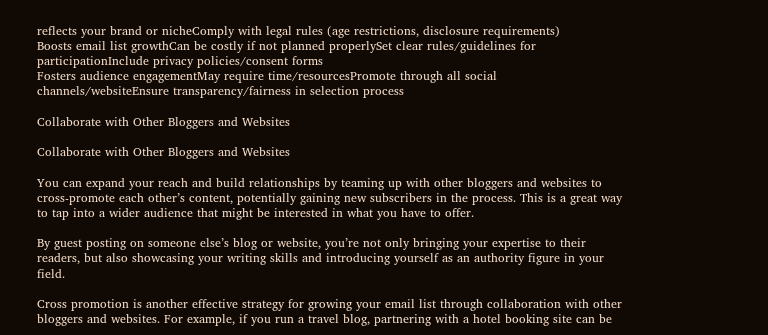reflects your brand or nicheComply with legal rules (age restrictions, disclosure requirements)
Boosts email list growthCan be costly if not planned properlySet clear rules/guidelines for participationInclude privacy policies/consent forms
Fosters audience engagementMay require time/resourcesPromote through all social channels/websiteEnsure transparency/fairness in selection process

Collaborate with Other Bloggers and Websites

Collaborate with Other Bloggers and Websites

You can expand your reach and build relationships by teaming up with other bloggers and websites to cross-promote each other’s content, potentially gaining new subscribers in the process. This is a great way to tap into a wider audience that might be interested in what you have to offer.

By guest posting on someone else’s blog or website, you’re not only bringing your expertise to their readers, but also showcasing your writing skills and introducing yourself as an authority figure in your field.

Cross promotion is another effective strategy for growing your email list through collaboration with other bloggers and websites. For example, if you run a travel blog, partnering with a hotel booking site can be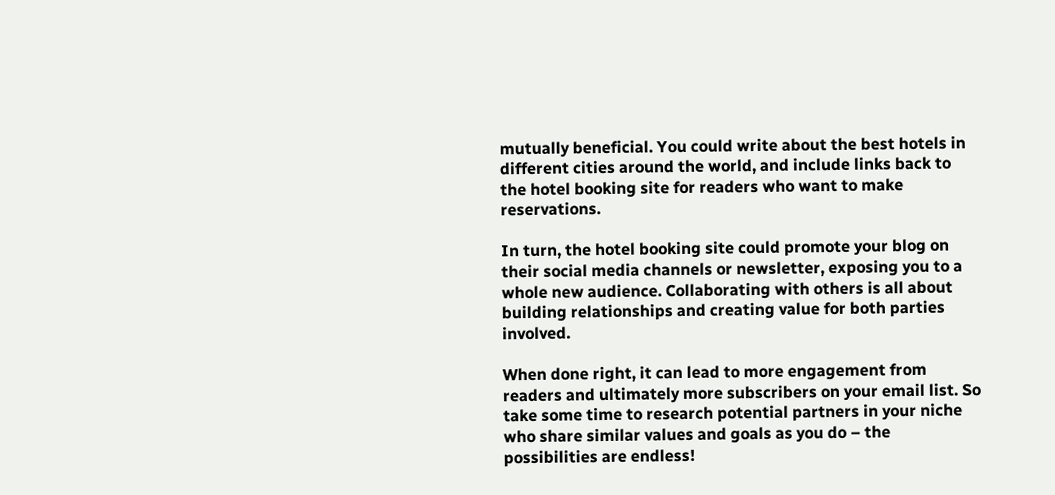mutually beneficial. You could write about the best hotels in different cities around the world, and include links back to the hotel booking site for readers who want to make reservations.

In turn, the hotel booking site could promote your blog on their social media channels or newsletter, exposing you to a whole new audience. Collaborating with others is all about building relationships and creating value for both parties involved.

When done right, it can lead to more engagement from readers and ultimately more subscribers on your email list. So take some time to research potential partners in your niche who share similar values and goals as you do – the possibilities are endless!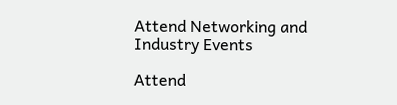Attend Networking and Industry Events

Attend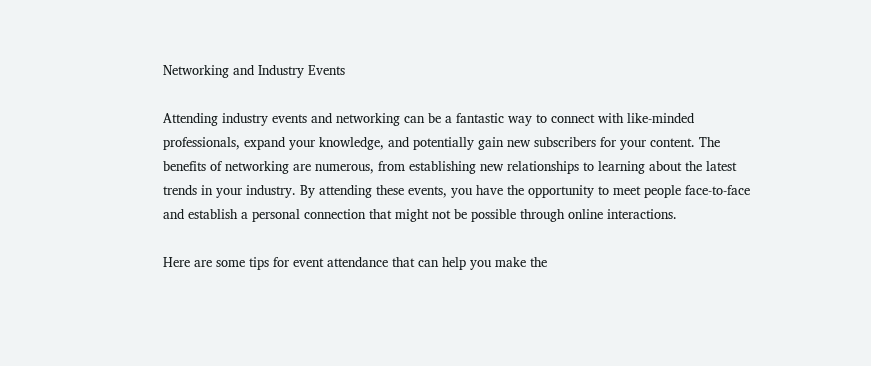Networking and Industry Events

Attending industry events and networking can be a fantastic way to connect with like-minded professionals, expand your knowledge, and potentially gain new subscribers for your content. The benefits of networking are numerous, from establishing new relationships to learning about the latest trends in your industry. By attending these events, you have the opportunity to meet people face-to-face and establish a personal connection that might not be possible through online interactions.

Here are some tips for event attendance that can help you make the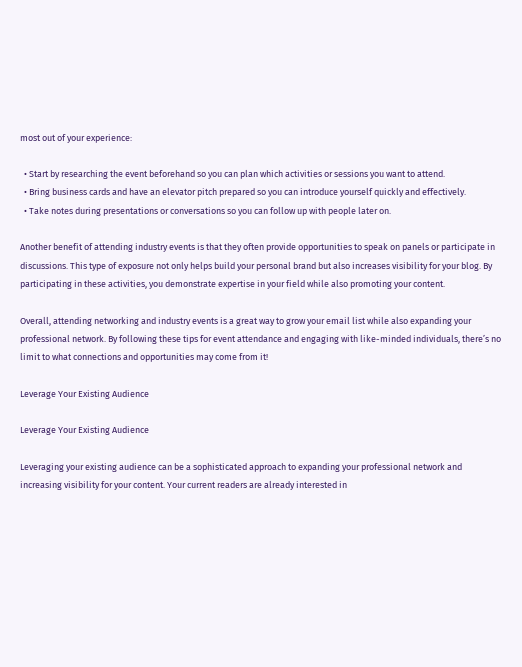most out of your experience:

  • Start by researching the event beforehand so you can plan which activities or sessions you want to attend.
  • Bring business cards and have an elevator pitch prepared so you can introduce yourself quickly and effectively.
  • Take notes during presentations or conversations so you can follow up with people later on.

Another benefit of attending industry events is that they often provide opportunities to speak on panels or participate in discussions. This type of exposure not only helps build your personal brand but also increases visibility for your blog. By participating in these activities, you demonstrate expertise in your field while also promoting your content.

Overall, attending networking and industry events is a great way to grow your email list while also expanding your professional network. By following these tips for event attendance and engaging with like-minded individuals, there’s no limit to what connections and opportunities may come from it!

Leverage Your Existing Audience

Leverage Your Existing Audience

Leveraging your existing audience can be a sophisticated approach to expanding your professional network and increasing visibility for your content. Your current readers are already interested in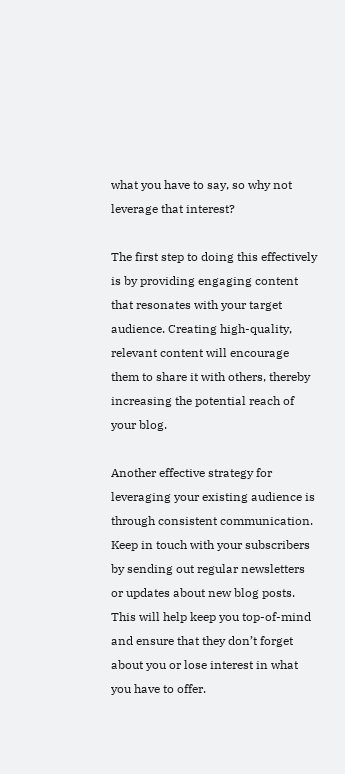what you have to say, so why not leverage that interest?

The first step to doing this effectively is by providing engaging content that resonates with your target audience. Creating high-quality, relevant content will encourage them to share it with others, thereby increasing the potential reach of your blog.

Another effective strategy for leveraging your existing audience is through consistent communication. Keep in touch with your subscribers by sending out regular newsletters or updates about new blog posts. This will help keep you top-of-mind and ensure that they don’t forget about you or lose interest in what you have to offer.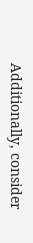Additionally, consider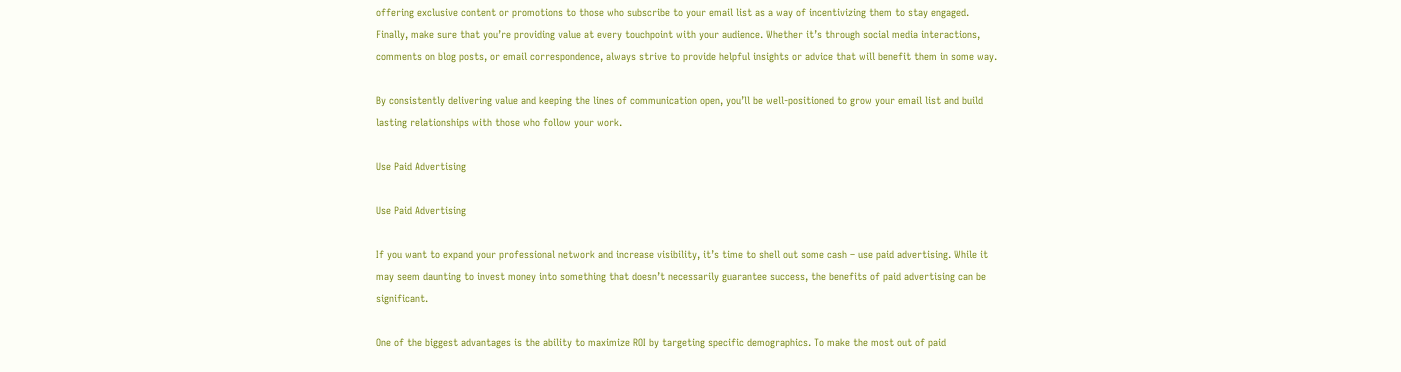offering exclusive content or promotions to those who subscribe to your email list as a way of incentivizing them to stay engaged. Finally, make sure that you’re providing value at every touchpoint with your audience. Whether it’s through social media interactions, comments on blog posts, or email correspondence, always strive to provide helpful insights or advice that will benefit them in some way.

By consistently delivering value and keeping the lines of communication open, you’ll be well-positioned to grow your email list and build lasting relationships with those who follow your work.

Use Paid Advertising

Use Paid Advertising

If you want to expand your professional network and increase visibility, it’s time to shell out some cash – use paid advertising. While it may seem daunting to invest money into something that doesn’t necessarily guarantee success, the benefits of paid advertising can be significant.

One of the biggest advantages is the ability to maximize ROI by targeting specific demographics. To make the most out of paid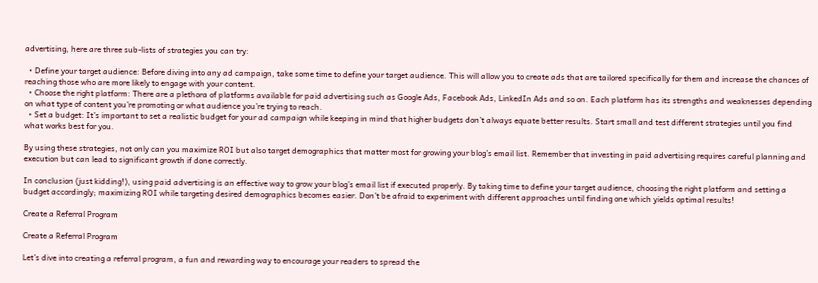advertising, here are three sub-lists of strategies you can try:

  • Define your target audience: Before diving into any ad campaign, take some time to define your target audience. This will allow you to create ads that are tailored specifically for them and increase the chances of reaching those who are more likely to engage with your content.
  • Choose the right platform: There are a plethora of platforms available for paid advertising such as Google Ads, Facebook Ads, LinkedIn Ads and so on. Each platform has its strengths and weaknesses depending on what type of content you’re promoting or what audience you’re trying to reach.
  • Set a budget: It’s important to set a realistic budget for your ad campaign while keeping in mind that higher budgets don’t always equate better results. Start small and test different strategies until you find what works best for you.

By using these strategies, not only can you maximize ROI but also target demographics that matter most for growing your blog’s email list. Remember that investing in paid advertising requires careful planning and execution but can lead to significant growth if done correctly.

In conclusion (just kidding!), using paid advertising is an effective way to grow your blog’s email list if executed properly. By taking time to define your target audience, choosing the right platform and setting a budget accordingly; maximizing ROI while targeting desired demographics becomes easier. Don’t be afraid to experiment with different approaches until finding one which yields optimal results!

Create a Referral Program

Create a Referral Program

Let’s dive into creating a referral program, a fun and rewarding way to encourage your readers to spread the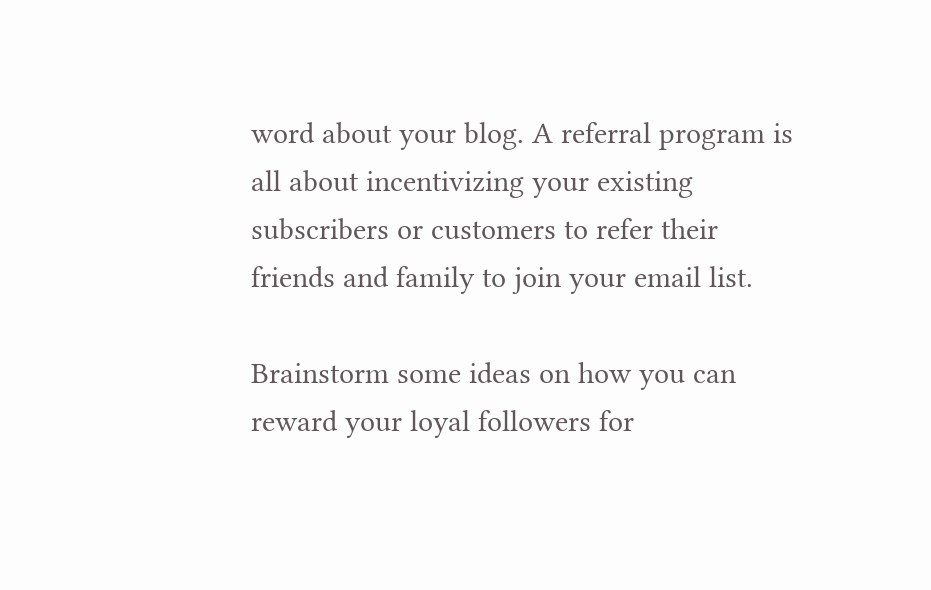word about your blog. A referral program is all about incentivizing your existing subscribers or customers to refer their friends and family to join your email list.

Brainstorm some ideas on how you can reward your loyal followers for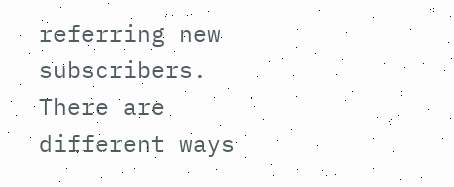referring new subscribers. There are different ways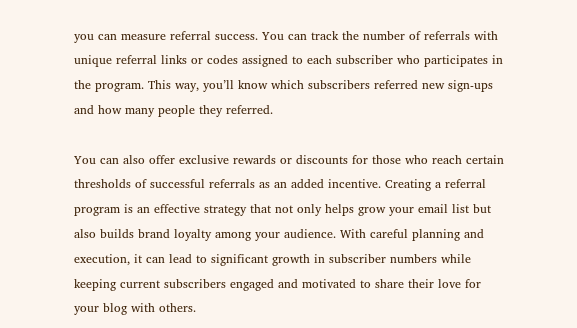you can measure referral success. You can track the number of referrals with unique referral links or codes assigned to each subscriber who participates in the program. This way, you’ll know which subscribers referred new sign-ups and how many people they referred.

You can also offer exclusive rewards or discounts for those who reach certain thresholds of successful referrals as an added incentive. Creating a referral program is an effective strategy that not only helps grow your email list but also builds brand loyalty among your audience. With careful planning and execution, it can lead to significant growth in subscriber numbers while keeping current subscribers engaged and motivated to share their love for your blog with others.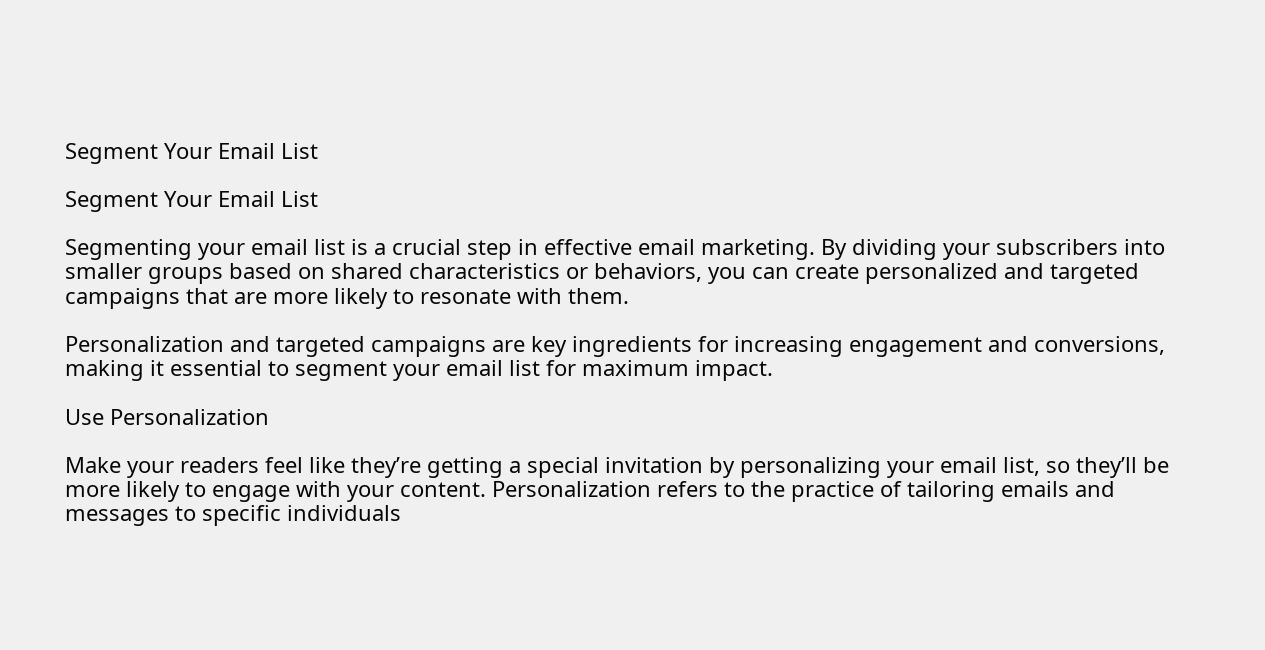Segment Your Email List

Segment Your Email List

Segmenting your email list is a crucial step in effective email marketing. By dividing your subscribers into smaller groups based on shared characteristics or behaviors, you can create personalized and targeted campaigns that are more likely to resonate with them.

Personalization and targeted campaigns are key ingredients for increasing engagement and conversions, making it essential to segment your email list for maximum impact.

Use Personalization

Make your readers feel like they’re getting a special invitation by personalizing your email list, so they’ll be more likely to engage with your content. Personalization refers to the practice of tailoring emails and messages to specific individuals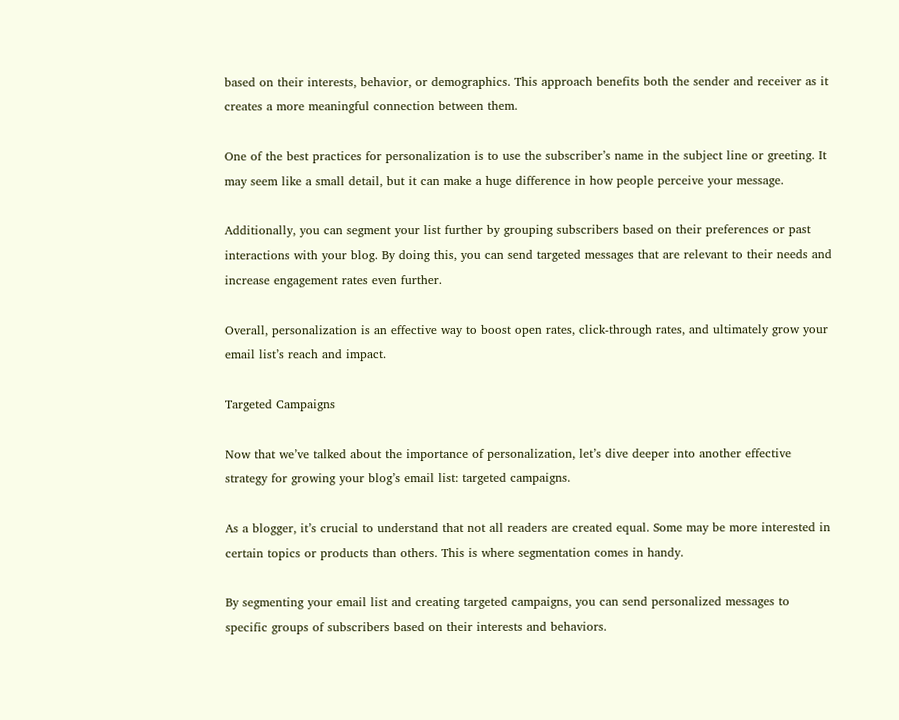based on their interests, behavior, or demographics. This approach benefits both the sender and receiver as it creates a more meaningful connection between them.

One of the best practices for personalization is to use the subscriber’s name in the subject line or greeting. It may seem like a small detail, but it can make a huge difference in how people perceive your message.

Additionally, you can segment your list further by grouping subscribers based on their preferences or past interactions with your blog. By doing this, you can send targeted messages that are relevant to their needs and increase engagement rates even further.

Overall, personalization is an effective way to boost open rates, click-through rates, and ultimately grow your email list’s reach and impact.

Targeted Campaigns

Now that we’ve talked about the importance of personalization, let’s dive deeper into another effective strategy for growing your blog’s email list: targeted campaigns.

As a blogger, it’s crucial to understand that not all readers are created equal. Some may be more interested in certain topics or products than others. This is where segmentation comes in handy.

By segmenting your email list and creating targeted campaigns, you can send personalized messages to specific groups of subscribers based on their interests and behaviors.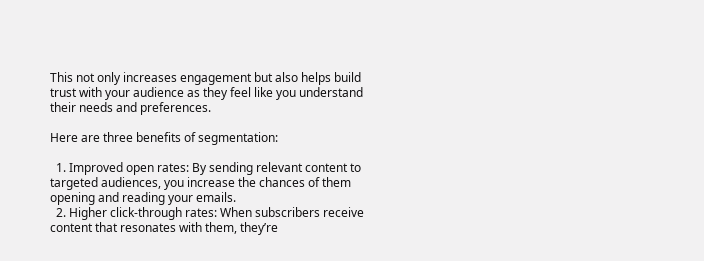This not only increases engagement but also helps build trust with your audience as they feel like you understand their needs and preferences.

Here are three benefits of segmentation:

  1. Improved open rates: By sending relevant content to targeted audiences, you increase the chances of them opening and reading your emails.
  2. Higher click-through rates: When subscribers receive content that resonates with them, they’re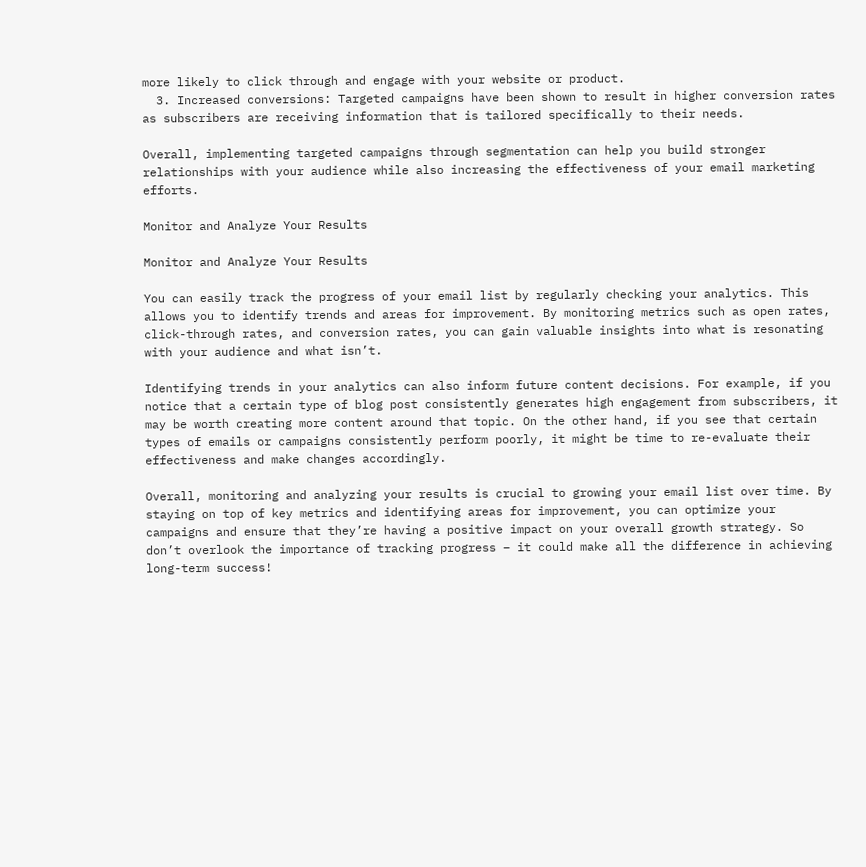more likely to click through and engage with your website or product.
  3. Increased conversions: Targeted campaigns have been shown to result in higher conversion rates as subscribers are receiving information that is tailored specifically to their needs.

Overall, implementing targeted campaigns through segmentation can help you build stronger relationships with your audience while also increasing the effectiveness of your email marketing efforts.

Monitor and Analyze Your Results

Monitor and Analyze Your Results

You can easily track the progress of your email list by regularly checking your analytics. This allows you to identify trends and areas for improvement. By monitoring metrics such as open rates, click-through rates, and conversion rates, you can gain valuable insights into what is resonating with your audience and what isn’t.

Identifying trends in your analytics can also inform future content decisions. For example, if you notice that a certain type of blog post consistently generates high engagement from subscribers, it may be worth creating more content around that topic. On the other hand, if you see that certain types of emails or campaigns consistently perform poorly, it might be time to re-evaluate their effectiveness and make changes accordingly.

Overall, monitoring and analyzing your results is crucial to growing your email list over time. By staying on top of key metrics and identifying areas for improvement, you can optimize your campaigns and ensure that they’re having a positive impact on your overall growth strategy. So don’t overlook the importance of tracking progress – it could make all the difference in achieving long-term success!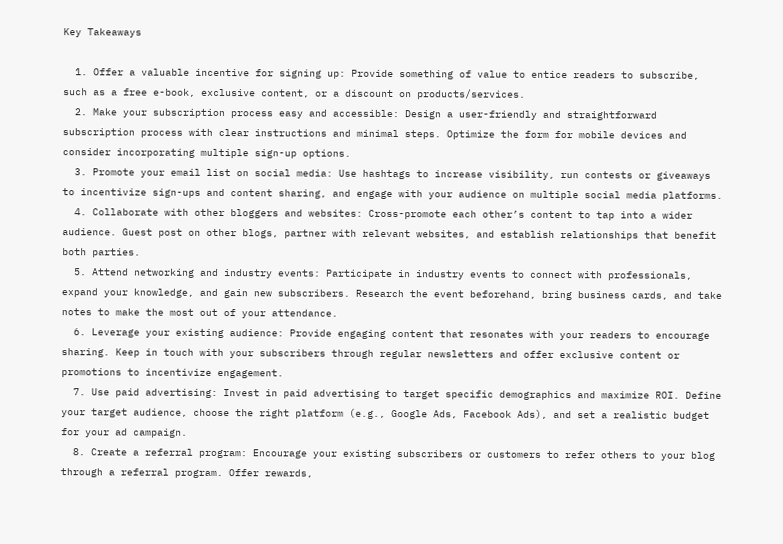Key Takeaways

  1. Offer a valuable incentive for signing up: Provide something of value to entice readers to subscribe, such as a free e-book, exclusive content, or a discount on products/services.
  2. Make your subscription process easy and accessible: Design a user-friendly and straightforward subscription process with clear instructions and minimal steps. Optimize the form for mobile devices and consider incorporating multiple sign-up options.
  3. Promote your email list on social media: Use hashtags to increase visibility, run contests or giveaways to incentivize sign-ups and content sharing, and engage with your audience on multiple social media platforms.
  4. Collaborate with other bloggers and websites: Cross-promote each other’s content to tap into a wider audience. Guest post on other blogs, partner with relevant websites, and establish relationships that benefit both parties.
  5. Attend networking and industry events: Participate in industry events to connect with professionals, expand your knowledge, and gain new subscribers. Research the event beforehand, bring business cards, and take notes to make the most out of your attendance.
  6. Leverage your existing audience: Provide engaging content that resonates with your readers to encourage sharing. Keep in touch with your subscribers through regular newsletters and offer exclusive content or promotions to incentivize engagement.
  7. Use paid advertising: Invest in paid advertising to target specific demographics and maximize ROI. Define your target audience, choose the right platform (e.g., Google Ads, Facebook Ads), and set a realistic budget for your ad campaign.
  8. Create a referral program: Encourage your existing subscribers or customers to refer others to your blog through a referral program. Offer rewards,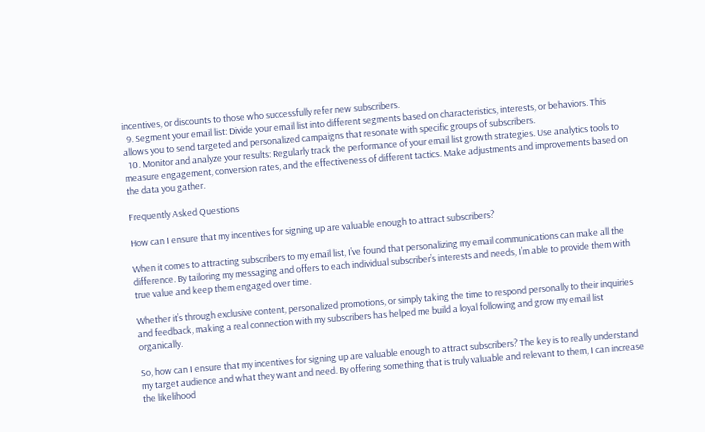incentives, or discounts to those who successfully refer new subscribers.
  9. Segment your email list: Divide your email list into different segments based on characteristics, interests, or behaviors. This allows you to send targeted and personalized campaigns that resonate with specific groups of subscribers.
  10. Monitor and analyze your results: Regularly track the performance of your email list growth strategies. Use analytics tools to measure engagement, conversion rates, and the effectiveness of different tactics. Make adjustments and improvements based on the data you gather.

Frequently Asked Questions

How can I ensure that my incentives for signing up are valuable enough to attract subscribers?

When it comes to attracting subscribers to my email list, I’ve found that personalizing my email communications can make all the difference. By tailoring my messaging and offers to each individual subscriber’s interests and needs, I’m able to provide them with true value and keep them engaged over time.

Whether it’s through exclusive content, personalized promotions, or simply taking the time to respond personally to their inquiries and feedback, making a real connection with my subscribers has helped me build a loyal following and grow my email list organically.

So, how can I ensure that my incentives for signing up are valuable enough to attract subscribers? The key is to really understand my target audience and what they want and need. By offering something that is truly valuable and relevant to them, I can increase the likelihood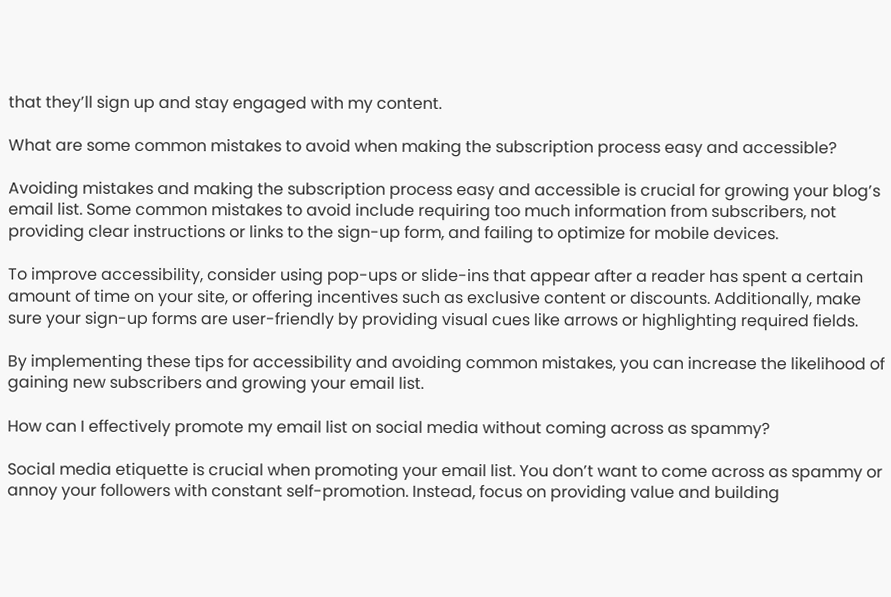that they’ll sign up and stay engaged with my content.

What are some common mistakes to avoid when making the subscription process easy and accessible?

Avoiding mistakes and making the subscription process easy and accessible is crucial for growing your blog’s email list. Some common mistakes to avoid include requiring too much information from subscribers, not providing clear instructions or links to the sign-up form, and failing to optimize for mobile devices.

To improve accessibility, consider using pop-ups or slide-ins that appear after a reader has spent a certain amount of time on your site, or offering incentives such as exclusive content or discounts. Additionally, make sure your sign-up forms are user-friendly by providing visual cues like arrows or highlighting required fields.

By implementing these tips for accessibility and avoiding common mistakes, you can increase the likelihood of gaining new subscribers and growing your email list.

How can I effectively promote my email list on social media without coming across as spammy?

Social media etiquette is crucial when promoting your email list. You don’t want to come across as spammy or annoy your followers with constant self-promotion. Instead, focus on providing value and building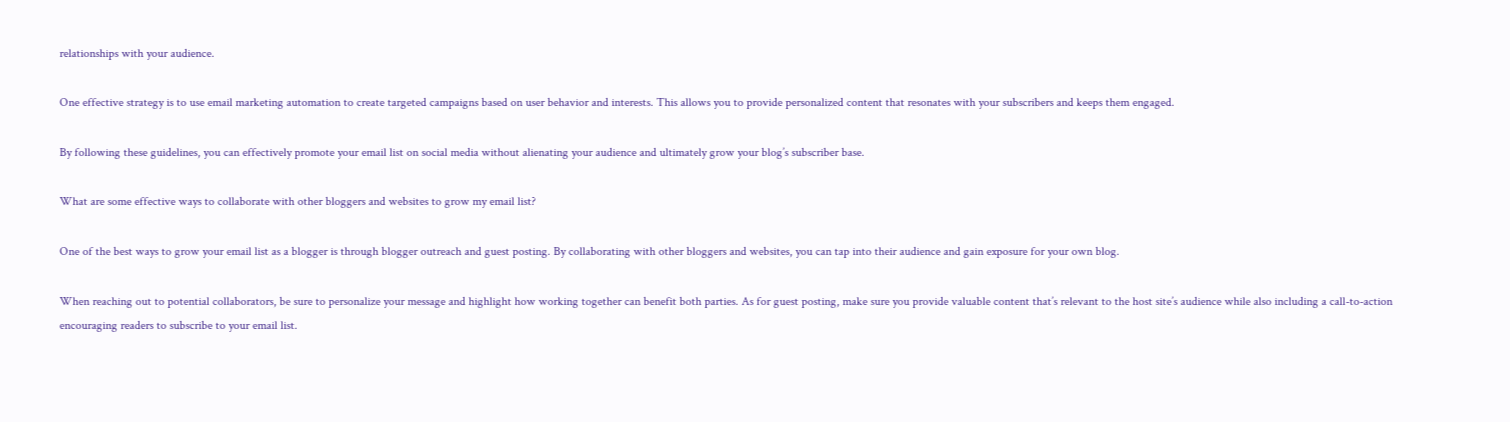relationships with your audience.

One effective strategy is to use email marketing automation to create targeted campaigns based on user behavior and interests. This allows you to provide personalized content that resonates with your subscribers and keeps them engaged.

By following these guidelines, you can effectively promote your email list on social media without alienating your audience and ultimately grow your blog’s subscriber base.

What are some effective ways to collaborate with other bloggers and websites to grow my email list?

One of the best ways to grow your email list as a blogger is through blogger outreach and guest posting. By collaborating with other bloggers and websites, you can tap into their audience and gain exposure for your own blog.

When reaching out to potential collaborators, be sure to personalize your message and highlight how working together can benefit both parties. As for guest posting, make sure you provide valuable content that’s relevant to the host site’s audience while also including a call-to-action encouraging readers to subscribe to your email list.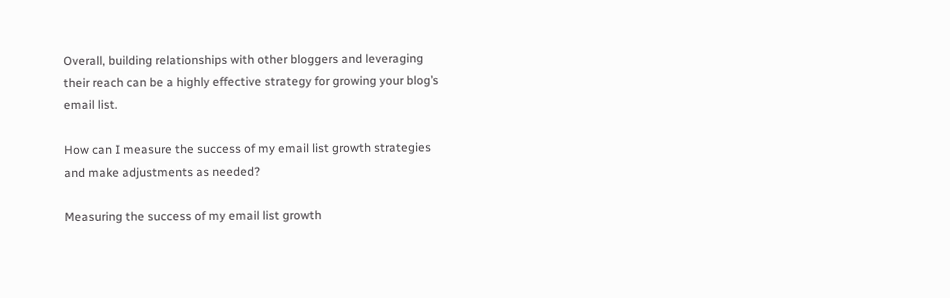Overall, building relationships with other bloggers and leveraging their reach can be a highly effective strategy for growing your blog’s email list.

How can I measure the success of my email list growth strategies and make adjustments as needed?

Measuring the success of my email list growth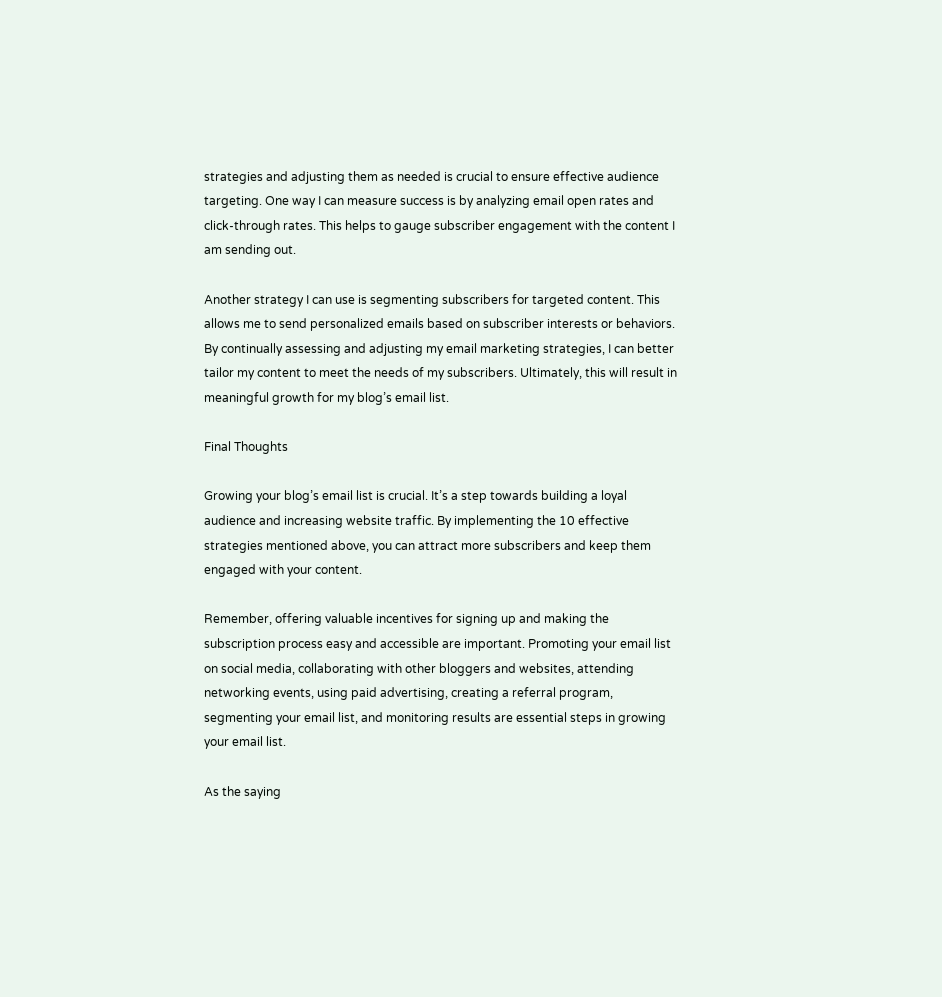strategies and adjusting them as needed is crucial to ensure effective audience targeting. One way I can measure success is by analyzing email open rates and click-through rates. This helps to gauge subscriber engagement with the content I am sending out.

Another strategy I can use is segmenting subscribers for targeted content. This allows me to send personalized emails based on subscriber interests or behaviors. By continually assessing and adjusting my email marketing strategies, I can better tailor my content to meet the needs of my subscribers. Ultimately, this will result in meaningful growth for my blog’s email list.

Final Thoughts

Growing your blog’s email list is crucial. It’s a step towards building a loyal audience and increasing website traffic. By implementing the 10 effective strategies mentioned above, you can attract more subscribers and keep them engaged with your content.

Remember, offering valuable incentives for signing up and making the subscription process easy and accessible are important. Promoting your email list on social media, collaborating with other bloggers and websites, attending networking events, using paid advertising, creating a referral program, segmenting your email list, and monitoring results are essential steps in growing your email list.

As the saying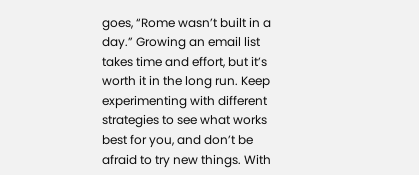goes, “Rome wasn’t built in a day.” Growing an email list takes time and effort, but it’s worth it in the long run. Keep experimenting with different strategies to see what works best for you, and don’t be afraid to try new things. With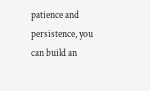patience and persistence, you can build an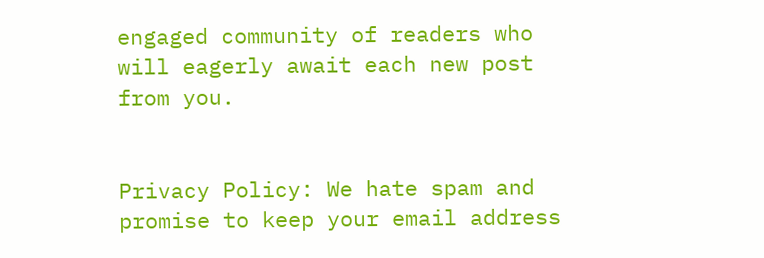engaged community of readers who will eagerly await each new post from you.


Privacy Policy: We hate spam and promise to keep your email address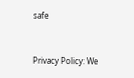safe


Privacy Policy: We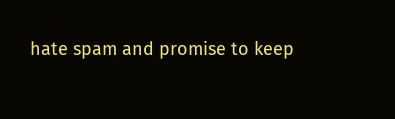hate spam and promise to keep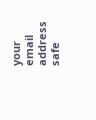your email address safe